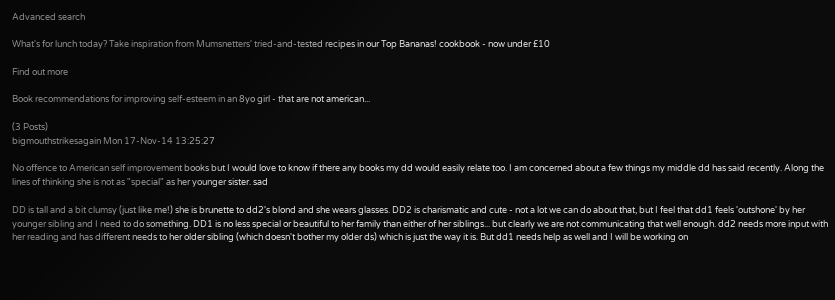Advanced search

What's for lunch today? Take inspiration from Mumsnetters' tried-and-tested recipes in our Top Bananas! cookbook - now under £10

Find out more

Book recommendations for improving self-esteem in an 8yo girl - that are not american...

(3 Posts)
bigmouthstrikesagain Mon 17-Nov-14 13:25:27

No offence to American self improvement books but I would love to know if there any books my dd would easily relate too. I am concerned about a few things my middle dd has said recently. Along the lines of thinking she is not as "special" as her younger sister. sad

DD is tall and a bit clumsy (just like me!) she is brunette to dd2's blond and she wears glasses. DD2 is charismatic and cute - not a lot we can do about that, but I feel that dd1 feels 'outshone' by her younger sibling and I need to do something. DD1 is no less special or beautiful to her family than either of her siblings... but clearly we are not communicating that well enough. dd2 needs more input with her reading and has different needs to her older sibling (which doesn't bother my older ds) which is just the way it is. But dd1 needs help as well and I will be working on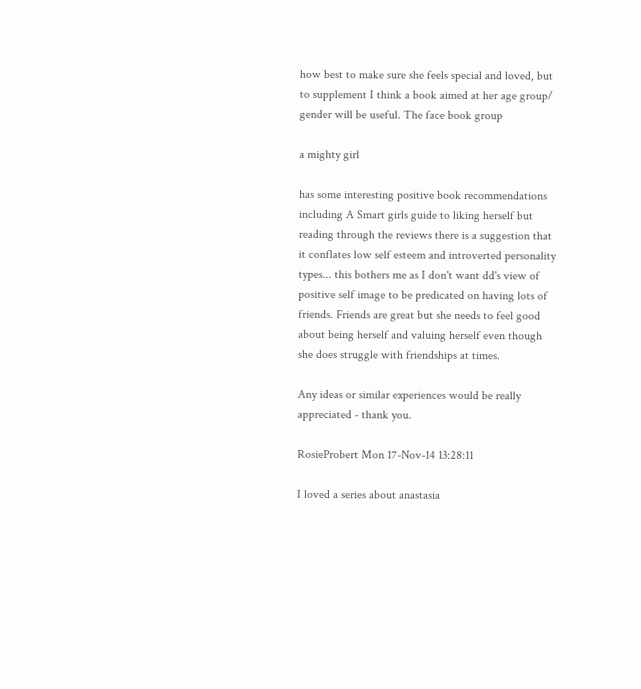how best to make sure she feels special and loved, but to supplement I think a book aimed at her age group/ gender will be useful. The face book group

a mighty girl

has some interesting positive book recommendations including A Smart girls guide to liking herself but reading through the reviews there is a suggestion that it conflates low self esteem and introverted personality types... this bothers me as I don't want dd's view of positive self image to be predicated on having lots of friends. Friends are great but she needs to feel good about being herself and valuing herself even though she does struggle with friendships at times.

Any ideas or similar experiences would be really appreciated - thank you.

RosieProbert Mon 17-Nov-14 13:28:11

I loved a series about anastasia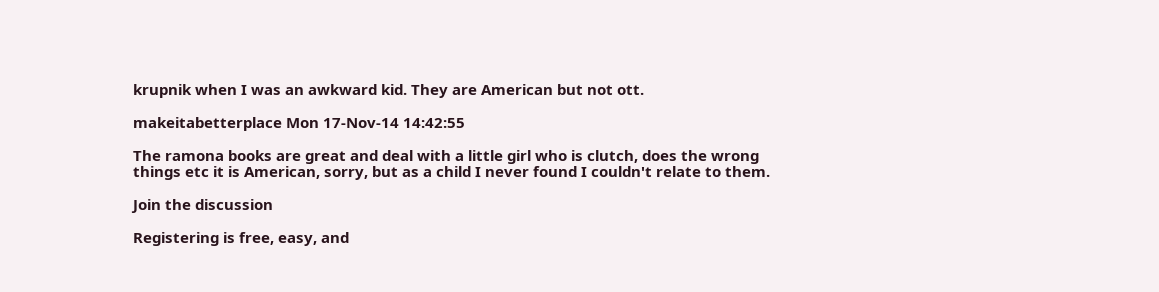krupnik when I was an awkward kid. They are American but not ott.

makeitabetterplace Mon 17-Nov-14 14:42:55

The ramona books are great and deal with a little girl who is clutch, does the wrong things etc it is American, sorry, but as a child I never found I couldn't relate to them.

Join the discussion

Registering is free, easy, and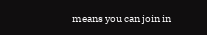means you can join in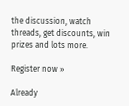the discussion, watch threads, get discounts, win prizes and lots more.

Register now »

Already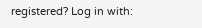registered? Log in with: